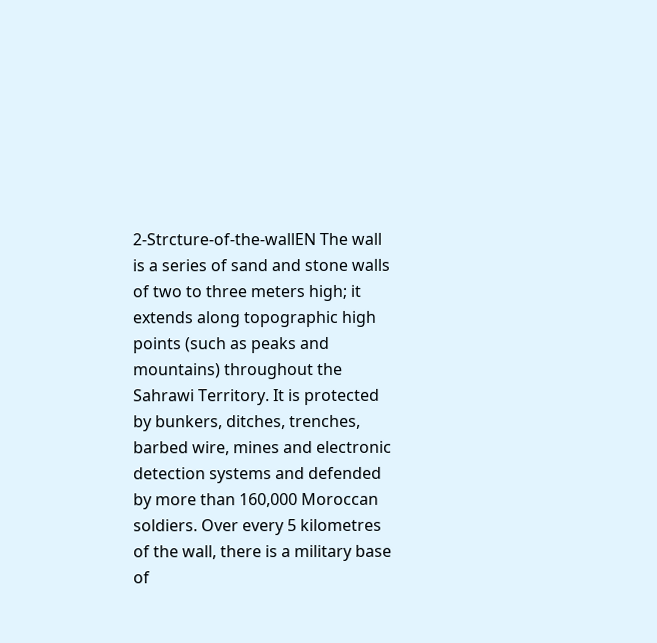2-Strcture-of-the-wallEN The wall is a series of sand and stone walls of two to three meters high; it extends along topographic high points (such as peaks and mountains) throughout the Sahrawi Territory. It is protected by bunkers, ditches, trenches, barbed wire, mines and electronic detection systems and defended by more than 160,000 Moroccan soldiers. Over every 5 kilometres of the wall, there is a military base of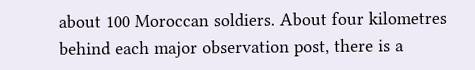about 100 Moroccan soldiers. About four kilometres behind each major observation post, there is a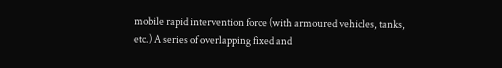mobile rapid intervention force (with armoured vehicles, tanks, etc.) A series of overlapping fixed and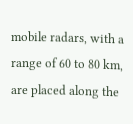mobile radars, with a range of 60 to 80 km, are placed along the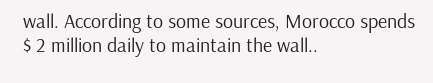wall. According to some sources, Morocco spends $ 2 million daily to maintain the wall..